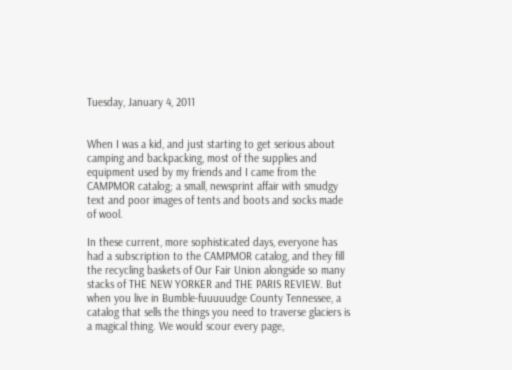Tuesday, January 4, 2011


When I was a kid, and just starting to get serious about camping and backpacking, most of the supplies and equipment used by my friends and I came from the CAMPMOR catalog; a small, newsprint affair with smudgy text and poor images of tents and boots and socks made of wool.

In these current, more sophisticated days, everyone has had a subscription to the CAMPMOR catalog, and they fill the recycling baskets of Our Fair Union alongside so many stacks of THE NEW YORKER and THE PARIS REVIEW. But when you live in Bumble-fuuuuudge County Tennessee, a catalog that sells the things you need to traverse glaciers is a magical thing. We would scour every page,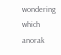wondering which anorak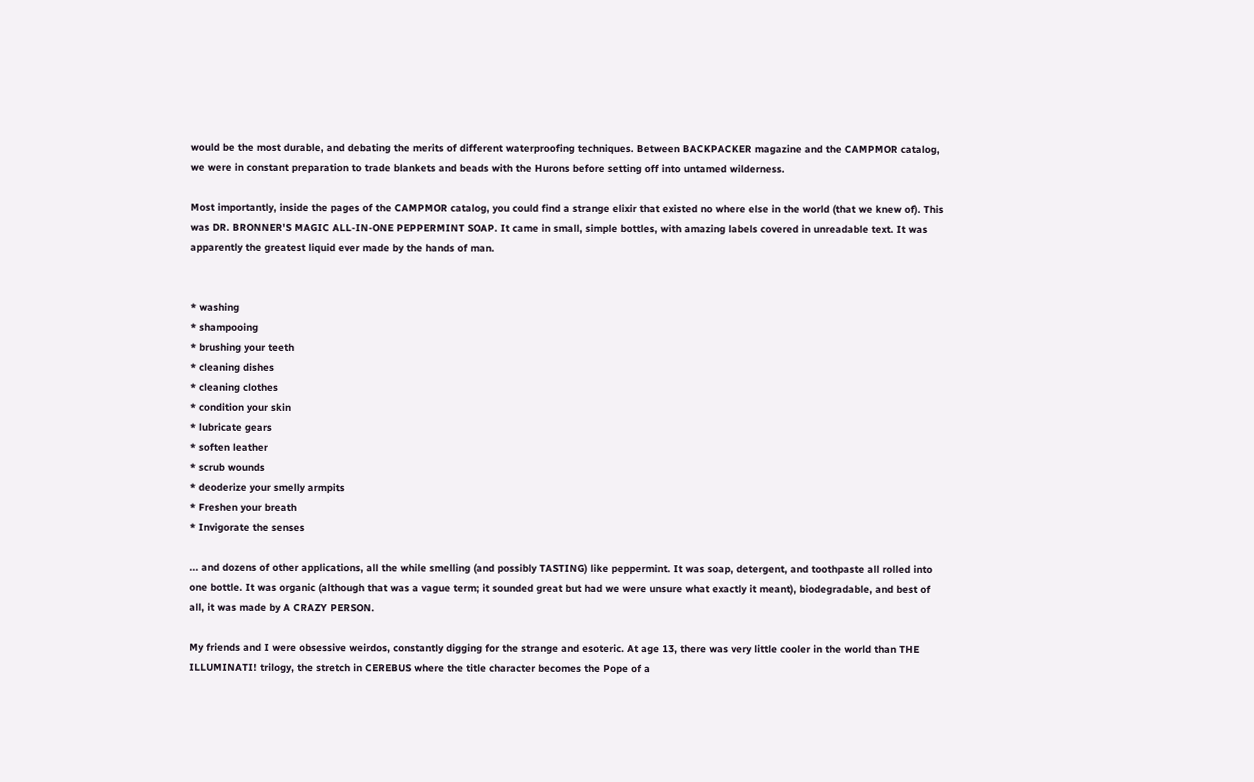would be the most durable, and debating the merits of different waterproofing techniques. Between BACKPACKER magazine and the CAMPMOR catalog, we were in constant preparation to trade blankets and beads with the Hurons before setting off into untamed wilderness.

Most importantly, inside the pages of the CAMPMOR catalog, you could find a strange elixir that existed no where else in the world (that we knew of). This was DR. BRONNER'S MAGIC ALL-IN-ONE PEPPERMINT SOAP. It came in small, simple bottles, with amazing labels covered in unreadable text. It was apparently the greatest liquid ever made by the hands of man.


* washing
* shampooing
* brushing your teeth
* cleaning dishes
* cleaning clothes
* condition your skin
* lubricate gears
* soften leather
* scrub wounds
* deoderize your smelly armpits
* Freshen your breath
* Invigorate the senses

... and dozens of other applications, all the while smelling (and possibly TASTING) like peppermint. It was soap, detergent, and toothpaste all rolled into one bottle. It was organic (although that was a vague term; it sounded great but had we were unsure what exactly it meant), biodegradable, and best of all, it was made by A CRAZY PERSON.

My friends and I were obsessive weirdos, constantly digging for the strange and esoteric. At age 13, there was very little cooler in the world than THE ILLUMINATI! trilogy, the stretch in CEREBUS where the title character becomes the Pope of a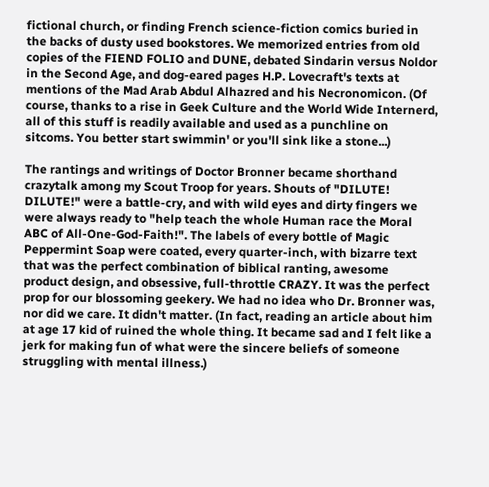fictional church, or finding French science-fiction comics buried in the backs of dusty used bookstores. We memorized entries from old copies of the FIEND FOLIO and DUNE, debated Sindarin versus Noldor in the Second Age, and dog-eared pages H.P. Lovecraft's texts at mentions of the Mad Arab Abdul Alhazred and his Necronomicon. (Of course, thanks to a rise in Geek Culture and the World Wide Internerd, all of this stuff is readily available and used as a punchline on sitcoms. You better start swimmin' or you'll sink like a stone...)

The rantings and writings of Doctor Bronner became shorthand crazytalk among my Scout Troop for years. Shouts of "DILUTE! DILUTE!" were a battle-cry, and with wild eyes and dirty fingers we were always ready to "help teach the whole Human race the Moral ABC of All-One-God-Faith!". The labels of every bottle of Magic Peppermint Soap were coated, every quarter-inch, with bizarre text that was the perfect combination of biblical ranting, awesome product design, and obsessive, full-throttle CRAZY. It was the perfect prop for our blossoming geekery. We had no idea who Dr. Bronner was, nor did we care. It didn't matter. (In fact, reading an article about him at age 17 kid of ruined the whole thing. It became sad and I felt like a jerk for making fun of what were the sincere beliefs of someone struggling with mental illness.)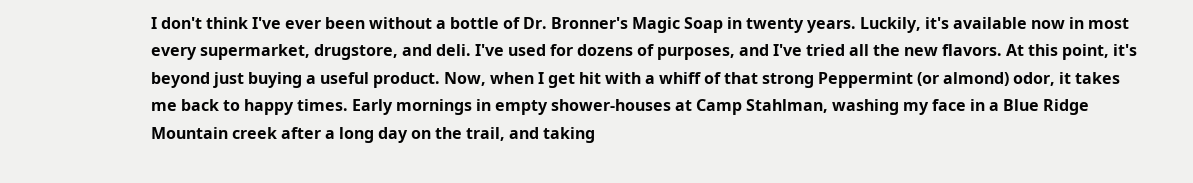I don't think I've ever been without a bottle of Dr. Bronner's Magic Soap in twenty years. Luckily, it's available now in most every supermarket, drugstore, and deli. I've used for dozens of purposes, and I've tried all the new flavors. At this point, it's beyond just buying a useful product. Now, when I get hit with a whiff of that strong Peppermint (or almond) odor, it takes me back to happy times. Early mornings in empty shower-houses at Camp Stahlman, washing my face in a Blue Ridge Mountain creek after a long day on the trail, and taking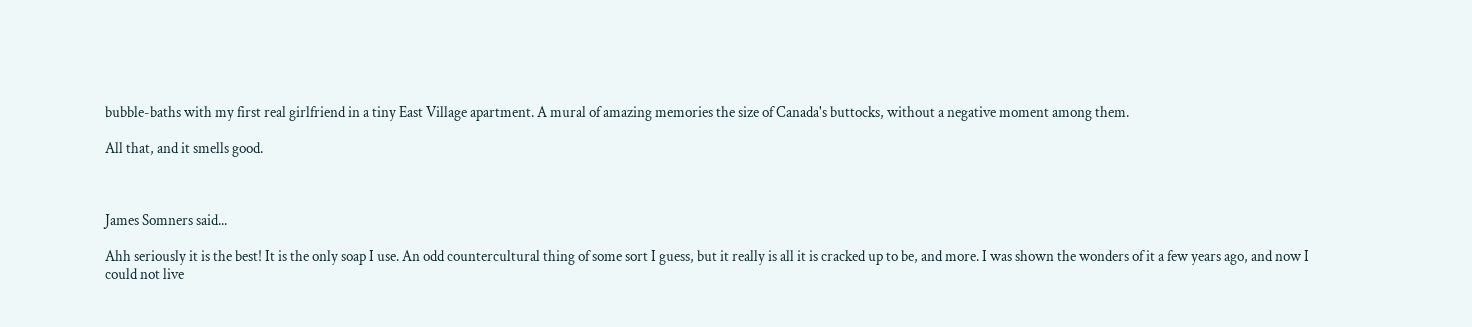bubble-baths with my first real girlfriend in a tiny East Village apartment. A mural of amazing memories the size of Canada's buttocks, without a negative moment among them.

All that, and it smells good.



James Somners said...

Ahh seriously it is the best! It is the only soap I use. An odd countercultural thing of some sort I guess, but it really is all it is cracked up to be, and more. I was shown the wonders of it a few years ago, and now I could not live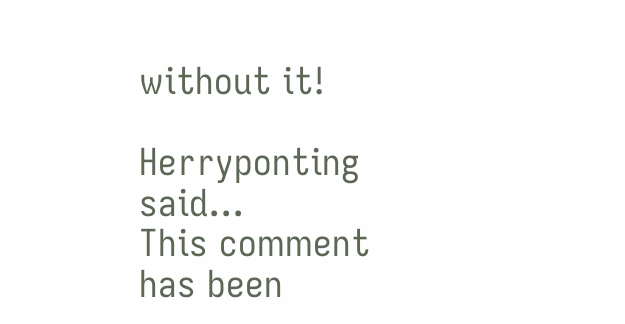without it!

Herryponting said...
This comment has been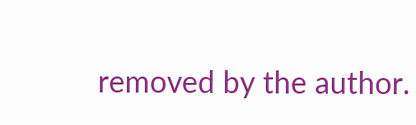removed by the author.